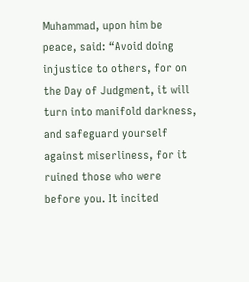Muhammad, upon him be peace, said: “Avoid doing injustice to others, for on the Day of Judgment, it will turn into manifold darkness, and safeguard yourself against miserliness, for it ruined those who were before you. It incited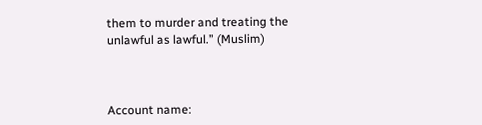them to murder and treating the unlawful as lawful.” (Muslim)



Account name: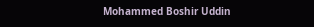Mohammed Boshir Uddin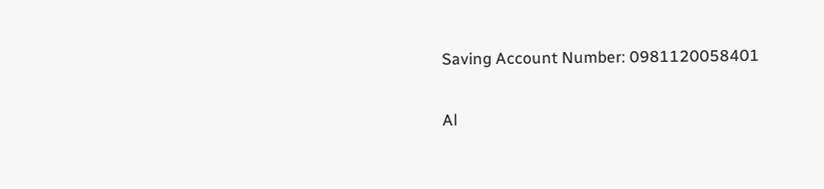Saving Account Number: 0981120058401

Al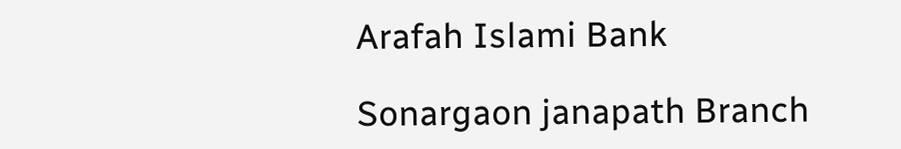Arafah Islami Bank

Sonargaon janapath Branch